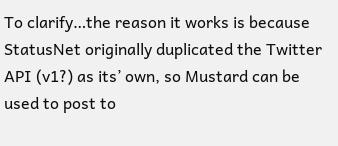To clarify…the reason it works is because StatusNet originally duplicated the Twitter API (v1?) as its’ own, so Mustard can be used to post to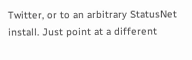Twitter, or to an arbitrary StatusNet install. Just point at a different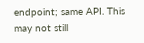endpoint; same API. This may not still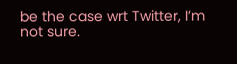be the case wrt Twitter, I’m not sure.